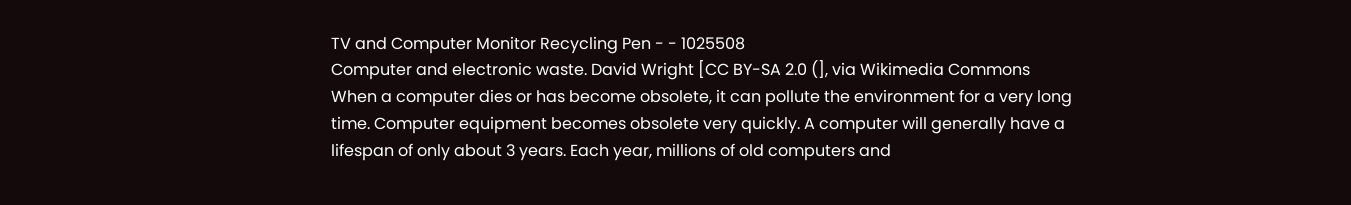TV and Computer Monitor Recycling Pen - - 1025508
Computer and electronic waste. David Wright [CC BY-SA 2.0 (], via Wikimedia Commons
When a computer dies or has become obsolete, it can pollute the environment for a very long time. Computer equipment becomes obsolete very quickly. A computer will generally have a lifespan of only about 3 years. Each year, millions of old computers and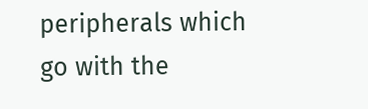peripherals which go with the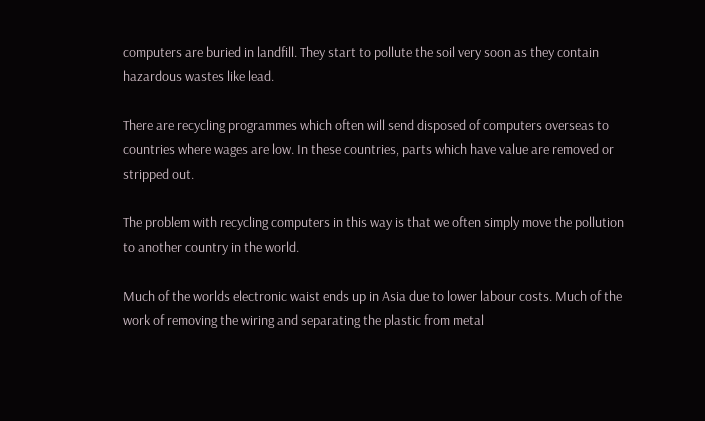computers are buried in landfill. They start to pollute the soil very soon as they contain hazardous wastes like lead.

There are recycling programmes which often will send disposed of computers overseas to countries where wages are low. In these countries, parts which have value are removed or stripped out.

The problem with recycling computers in this way is that we often simply move the pollution to another country in the world.

Much of the worlds electronic waist ends up in Asia due to lower labour costs. Much of the work of removing the wiring and separating the plastic from metal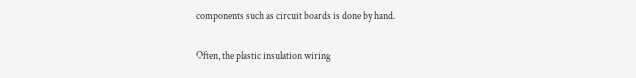components such as circuit boards is done by hand.

Often, the plastic insulation wiring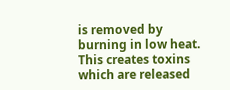is removed by burning in low heat. This creates toxins which are released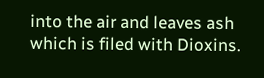into the air and leaves ash which is filed with Dioxins.